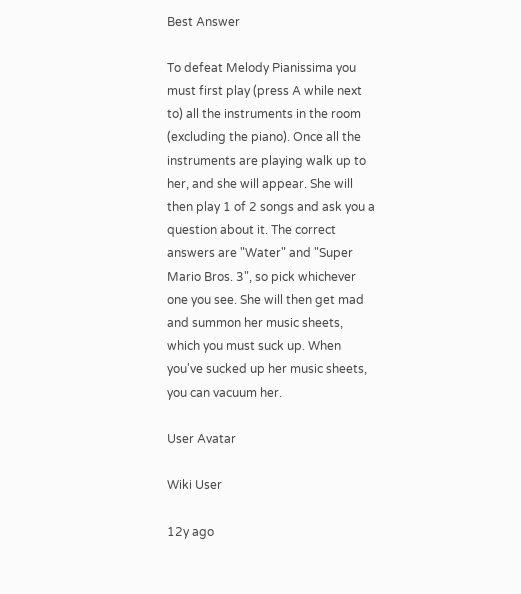Best Answer

To defeat Melody Pianissima you must first play (press A while next to) all the instruments in the room (excluding the piano). Once all the instruments are playing walk up to her, and she will appear. She will then play 1 of 2 songs and ask you a question about it. The correct answers are "Water" and "Super Mario Bros. 3", so pick whichever one you see. She will then get mad and summon her music sheets, which you must suck up. When you've sucked up her music sheets, you can vacuum her.

User Avatar

Wiki User

12y ago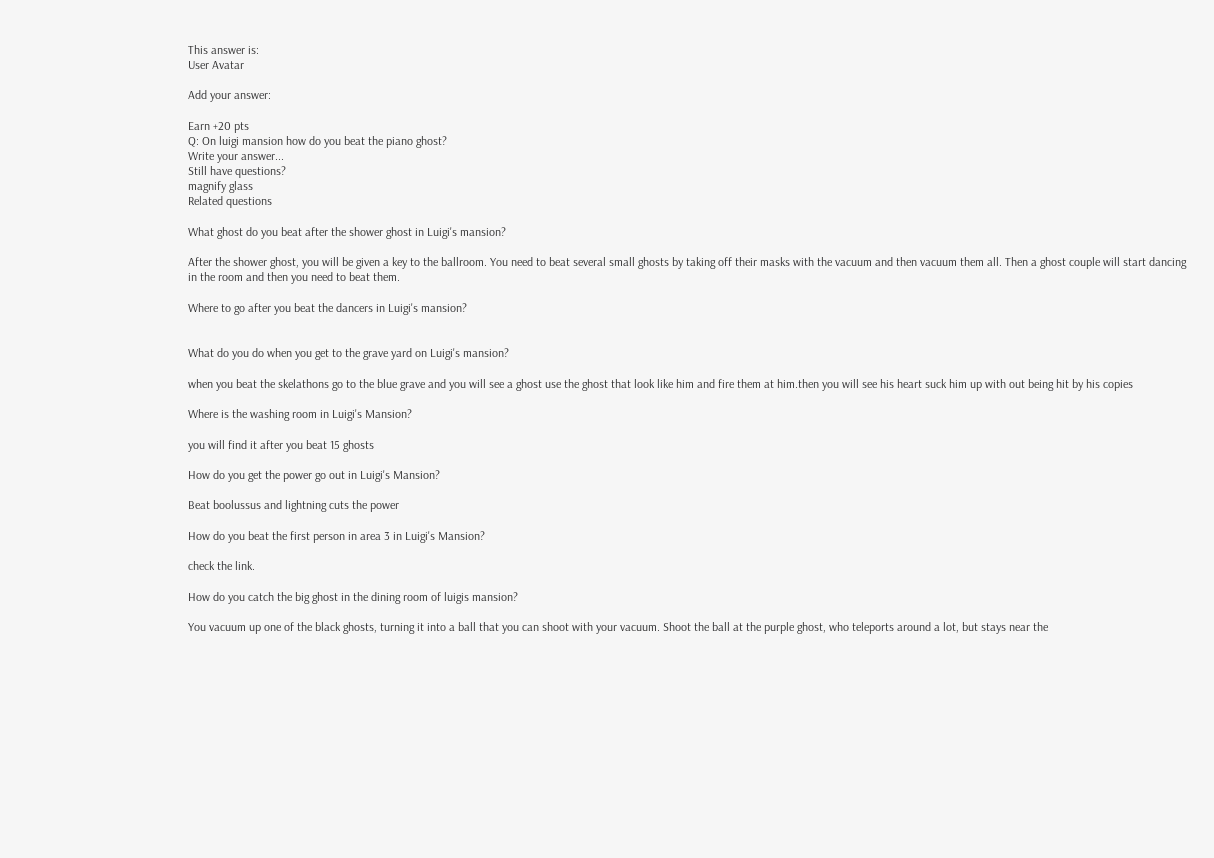This answer is:
User Avatar

Add your answer:

Earn +20 pts
Q: On luigi mansion how do you beat the piano ghost?
Write your answer...
Still have questions?
magnify glass
Related questions

What ghost do you beat after the shower ghost in Luigi's mansion?

After the shower ghost, you will be given a key to the ballroom. You need to beat several small ghosts by taking off their masks with the vacuum and then vacuum them all. Then a ghost couple will start dancing in the room and then you need to beat them.

Where to go after you beat the dancers in Luigi's mansion?


What do you do when you get to the grave yard on Luigi's mansion?

when you beat the skelathons go to the blue grave and you will see a ghost use the ghost that look like him and fire them at him.then you will see his heart suck him up with out being hit by his copies

Where is the washing room in Luigi's Mansion?

you will find it after you beat 15 ghosts

How do you get the power go out in Luigi's Mansion?

Beat boolussus and lightning cuts the power

How do you beat the first person in area 3 in Luigi's Mansion?

check the link.

How do you catch the big ghost in the dining room of luigis mansion?

You vacuum up one of the black ghosts, turning it into a ball that you can shoot with your vacuum. Shoot the ball at the purple ghost, who teleports around a lot, but stays near the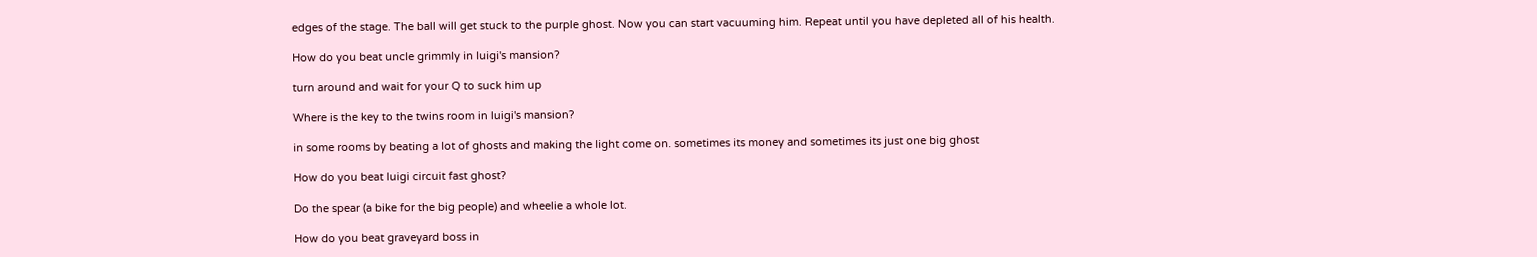edges of the stage. The ball will get stuck to the purple ghost. Now you can start vacuuming him. Repeat until you have depleted all of his health.

How do you beat uncle grimmly in luigi's mansion?

turn around and wait for your Q to suck him up

Where is the key to the twins room in luigi's mansion?

in some rooms by beating a lot of ghosts and making the light come on. sometimes its money and sometimes its just one big ghost

How do you beat luigi circuit fast ghost?

Do the spear (a bike for the big people) and wheelie a whole lot.

How do you beat graveyard boss in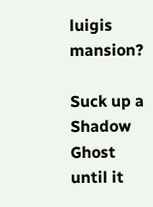luigis mansion?

Suck up a Shadow Ghost until it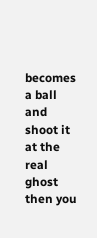becomes a ball and shoot it at the real ghost then you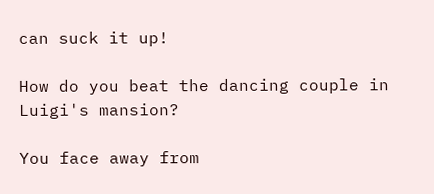can suck it up!

How do you beat the dancing couple in Luigi's mansion?

You face away from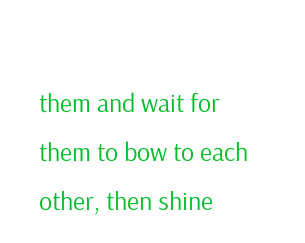them and wait for them to bow to each other, then shine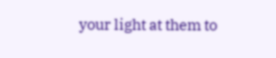your light at them to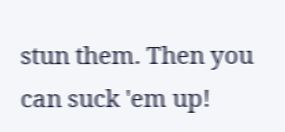stun them. Then you can suck 'em up!